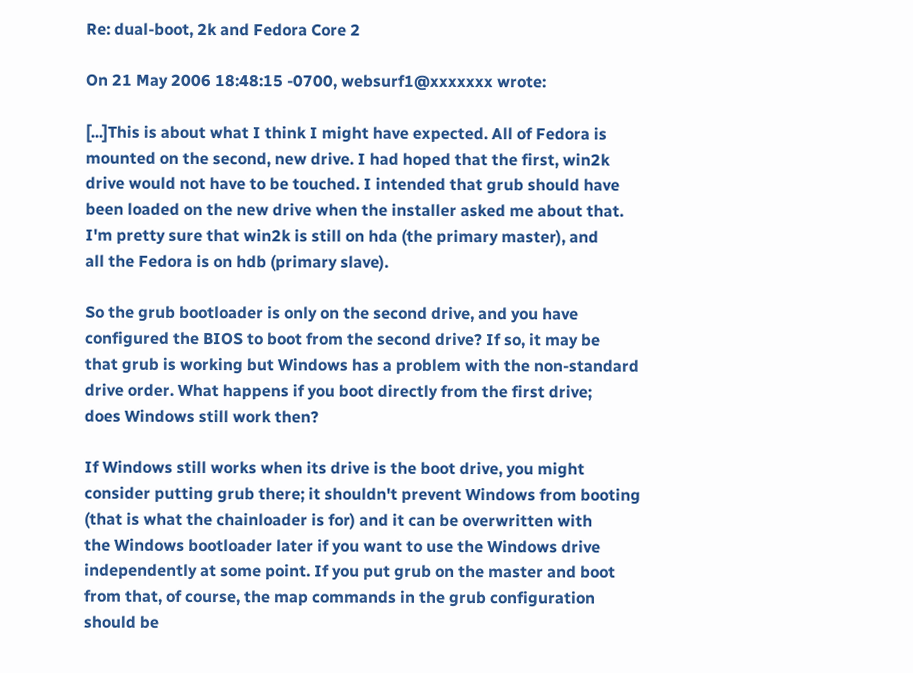Re: dual-boot, 2k and Fedora Core 2

On 21 May 2006 18:48:15 -0700, websurf1@xxxxxxx wrote:

[...]This is about what I think I might have expected. All of Fedora is
mounted on the second, new drive. I had hoped that the first, win2k
drive would not have to be touched. I intended that grub should have
been loaded on the new drive when the installer asked me about that.
I'm pretty sure that win2k is still on hda (the primary master), and
all the Fedora is on hdb (primary slave).

So the grub bootloader is only on the second drive, and you have
configured the BIOS to boot from the second drive? If so, it may be
that grub is working but Windows has a problem with the non-standard
drive order. What happens if you boot directly from the first drive;
does Windows still work then?

If Windows still works when its drive is the boot drive, you might
consider putting grub there; it shouldn't prevent Windows from booting
(that is what the chainloader is for) and it can be overwritten with
the Windows bootloader later if you want to use the Windows drive
independently at some point. If you put grub on the master and boot
from that, of course, the map commands in the grub configuration
should be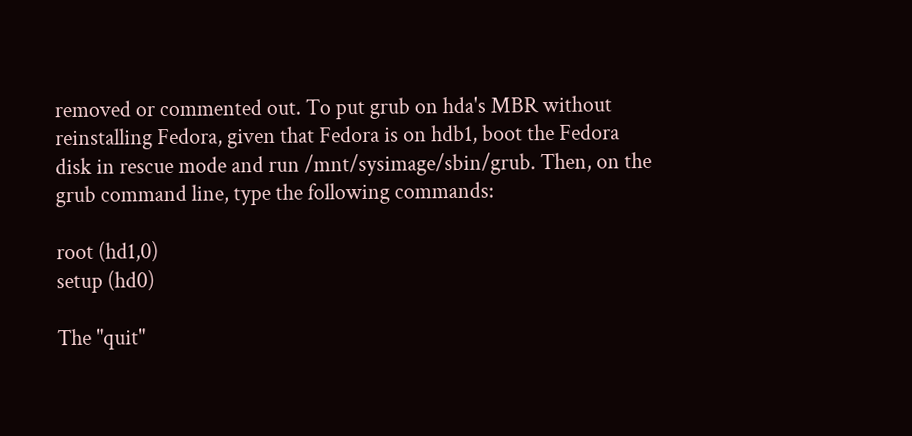removed or commented out. To put grub on hda's MBR without
reinstalling Fedora, given that Fedora is on hdb1, boot the Fedora
disk in rescue mode and run /mnt/sysimage/sbin/grub. Then, on the
grub command line, type the following commands:

root (hd1,0)
setup (hd0)

The "quit"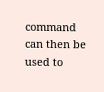command can then be used to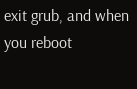exit grub, and when you reboot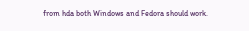from hda both Windows and Fedora should work.